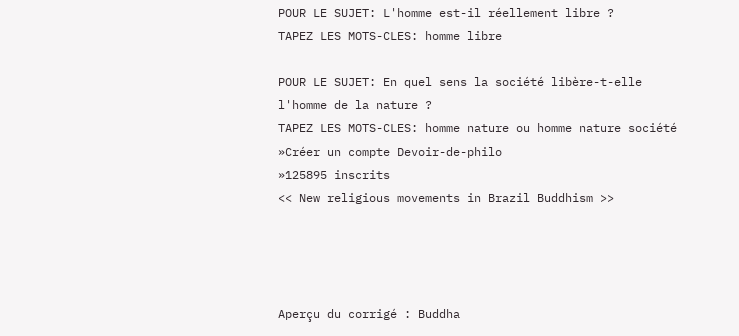POUR LE SUJET: L'homme est-il réellement libre ?
TAPEZ LES MOTS-CLES: homme libre

POUR LE SUJET: En quel sens la société libère-t-elle l'homme de la nature ?
TAPEZ LES MOTS-CLES: homme nature ou homme nature société
»Créer un compte Devoir-de-philo
»125895 inscrits
<< New religious movements in Brazil Buddhism >>




Aperçu du corrigé : Buddha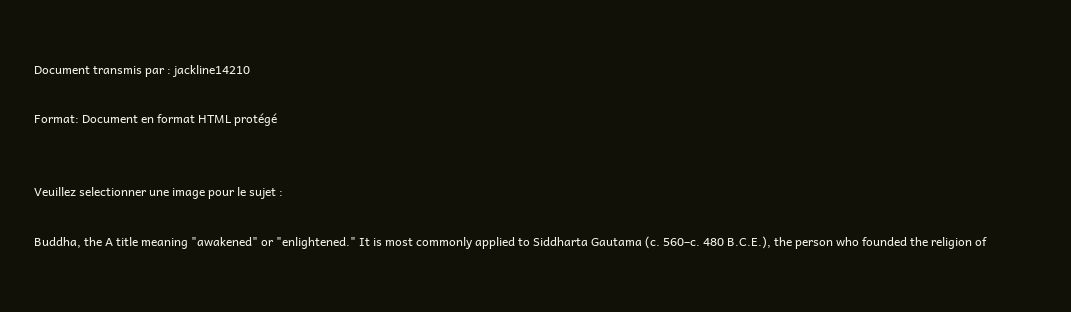Document transmis par : jackline14210

Format: Document en format HTML protégé


Veuillez selectionner une image pour le sujet :

Buddha, the A title meaning "awakened" or "enlightened." It is most commonly applied to Siddharta Gautama (c. 560–c. 480 B.C.E.), the person who founded the religion of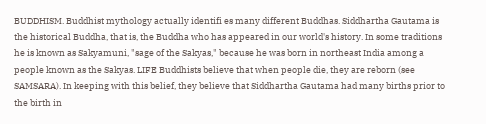BUDDHISM. Buddhist mythology actually identifi es many different Buddhas. Siddhartha Gautama is the historical Buddha, that is, the Buddha who has appeared in our world's history. In some traditions he is known as Sakyamuni, "sage of the Sakyas," because he was born in northeast India among a people known as the Sakyas. LIFE Buddhists believe that when people die, they are reborn (see SAMSARA). In keeping with this belief, they believe that Siddhartha Gautama had many births prior to the birth in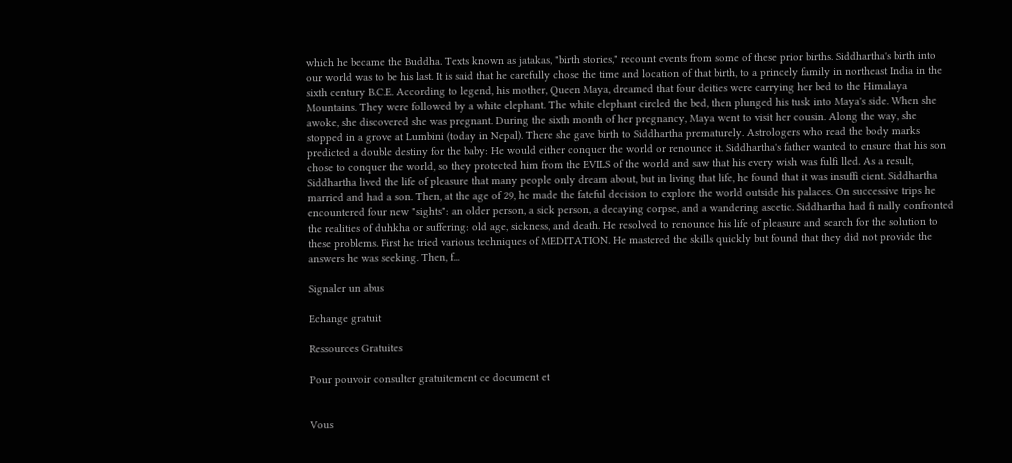which he became the Buddha. Texts known as jatakas, "birth stories," recount events from some of these prior births. Siddhartha's birth into our world was to be his last. It is said that he carefully chose the time and location of that birth, to a princely family in northeast India in the sixth century B.C.E. According to legend, his mother, Queen Maya, dreamed that four deities were carrying her bed to the Himalaya Mountains. They were followed by a white elephant. The white elephant circled the bed, then plunged his tusk into Maya's side. When she awoke, she discovered she was pregnant. During the sixth month of her pregnancy, Maya went to visit her cousin. Along the way, she stopped in a grove at Lumbini (today in Nepal). There she gave birth to Siddhartha prematurely. Astrologers who read the body marks predicted a double destiny for the baby: He would either conquer the world or renounce it. Siddhartha's father wanted to ensure that his son chose to conquer the world, so they protected him from the EVILS of the world and saw that his every wish was fulfi lled. As a result, Siddhartha lived the life of pleasure that many people only dream about, but in living that life, he found that it was insuffi cient. Siddhartha married and had a son. Then, at the age of 29, he made the fateful decision to explore the world outside his palaces. On successive trips he encountered four new "sights": an older person, a sick person, a decaying corpse, and a wandering ascetic. Siddhartha had fi nally confronted the realities of duhkha or suffering: old age, sickness, and death. He resolved to renounce his life of pleasure and search for the solution to these problems. First he tried various techniques of MEDITATION. He mastered the skills quickly but found that they did not provide the answers he was seeking. Then, f...

Signaler un abus

Echange gratuit

Ressources Gratuites

Pour pouvoir consulter gratuitement ce document et


Vous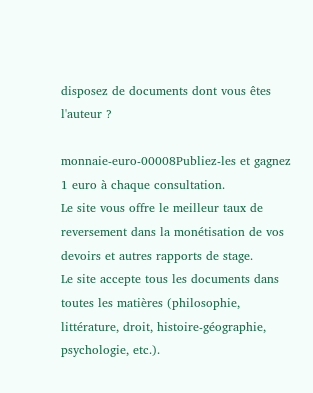disposez de documents dont vous êtes l'auteur ?

monnaie-euro-00008Publiez-les et gagnez 1 euro à chaque consultation.
Le site vous offre le meilleur taux de reversement dans la monétisation de vos devoirs et autres rapports de stage.
Le site accepte tous les documents dans toutes les matières (philosophie, littérature, droit, histoire-géographie, psychologie, etc.).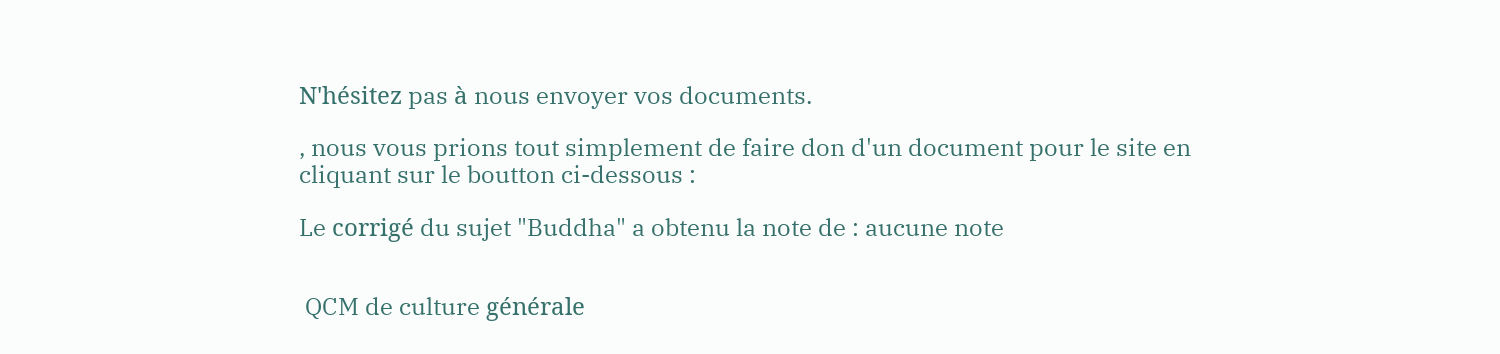N'hésitez pas à nous envoyer vos documents.

, nous vous prions tout simplement de faire don d'un document pour le site en cliquant sur le boutton ci-dessous :

Le corrigé du sujet "Buddha" a obtenu la note de : aucune note


 QCM de culture générale